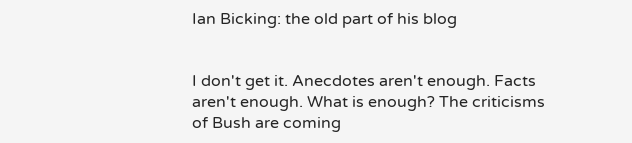Ian Bicking: the old part of his blog


I don't get it. Anecdotes aren't enough. Facts aren't enough. What is enough? The criticisms of Bush are coming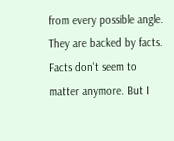from every possible angle. They are backed by facts. Facts don't seem to matter anymore. But I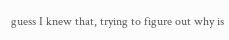guess I knew that, trying to figure out why is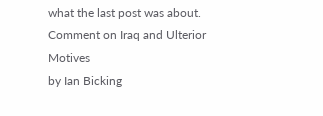what the last post was about.
Comment on Iraq and Ulterior Motives
by Ian Bicking